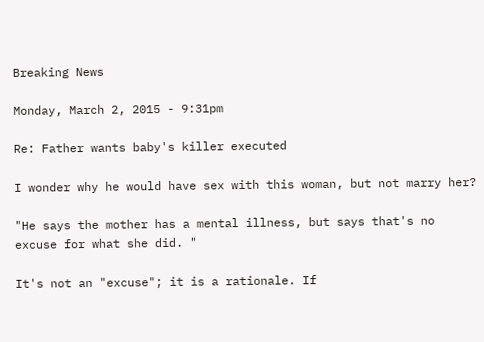Breaking News

Monday, March 2, 2015 - 9:31pm

Re: Father wants baby's killer executed

I wonder why he would have sex with this woman, but not marry her?

"He says the mother has a mental illness, but says that's no excuse for what she did. "

It's not an "excuse"; it is a rationale. If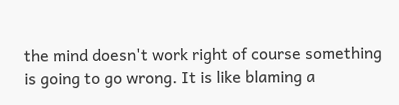the mind doesn't work right of course something is going to go wrong. It is like blaming a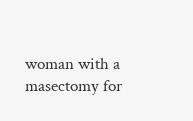woman with a masectomy for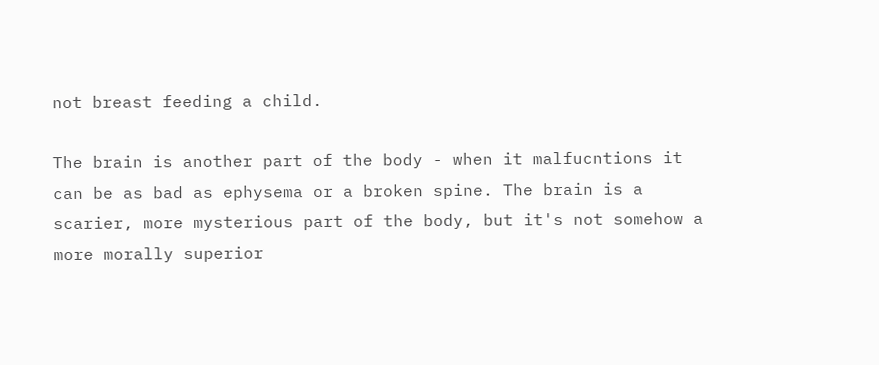not breast feeding a child.

The brain is another part of the body - when it malfucntions it can be as bad as ephysema or a broken spine. The brain is a scarier, more mysterious part of the body, but it's not somehow a more morally superior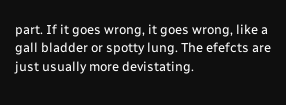part. If it goes wrong, it goes wrong, like a gall bladder or spotty lung. The efefcts are just usually more devistating.